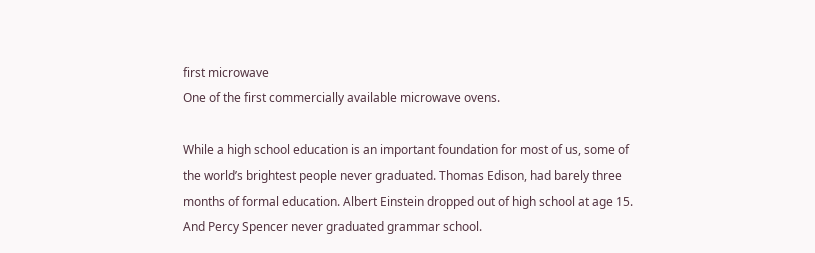first microwave
One of the first commercially available microwave ovens.

While a high school education is an important foundation for most of us, some of the world’s brightest people never graduated. Thomas Edison, had barely three months of formal education. Albert Einstein dropped out of high school at age 15. And Percy Spencer never graduated grammar school.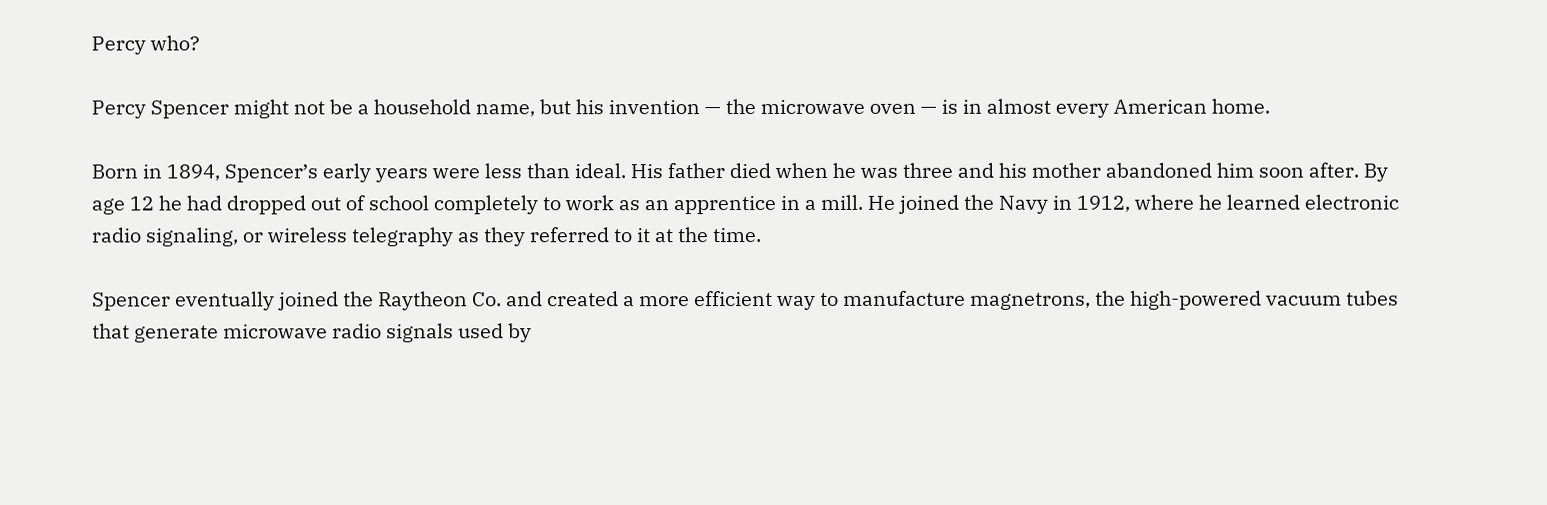Percy who?

Percy Spencer might not be a household name, but his invention — the microwave oven — is in almost every American home.

Born in 1894, Spencer’s early years were less than ideal. His father died when he was three and his mother abandoned him soon after. By age 12 he had dropped out of school completely to work as an apprentice in a mill. He joined the Navy in 1912, where he learned electronic radio signaling, or wireless telegraphy as they referred to it at the time.

Spencer eventually joined the Raytheon Co. and created a more efficient way to manufacture magnetrons, the high-powered vacuum tubes that generate microwave radio signals used by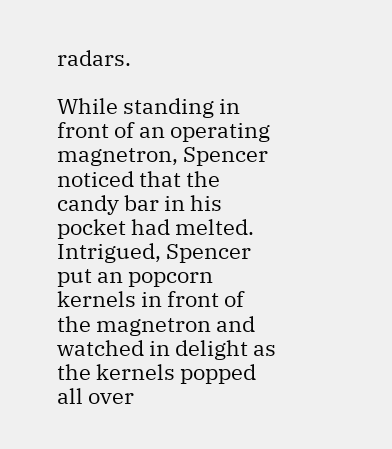radars.

While standing in front of an operating magnetron, Spencer noticed that the candy bar in his pocket had melted. Intrigued, Spencer put an popcorn kernels in front of the magnetron and watched in delight as the kernels popped all over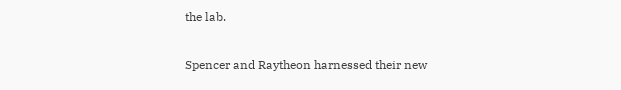the lab.

Spencer and Raytheon harnessed their new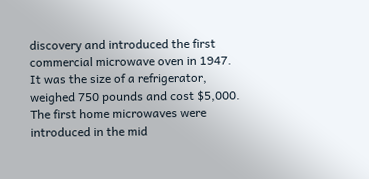discovery and introduced the first commercial microwave oven in 1947. It was the size of a refrigerator, weighed 750 pounds and cost $5,000. The first home microwaves were introduced in the mid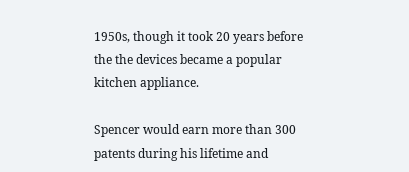1950s, though it took 20 years before the the devices became a popular kitchen appliance.

Spencer would earn more than 300 patents during his lifetime and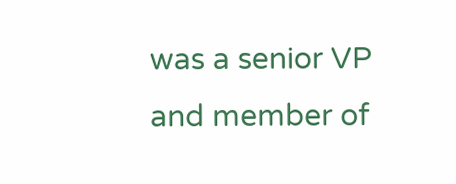was a senior VP and member of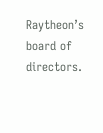Raytheon’s board of directors.